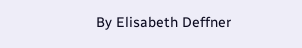By Elisabeth Deffner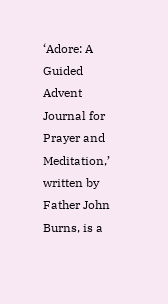‘Adore: A Guided Advent Journal for Prayer and Meditation,’ written by Father John Burns, is a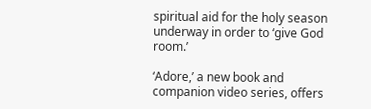spiritual aid for the holy season underway in order to ‘give God room.’

‘Adore,’ a new book and companion video series, offers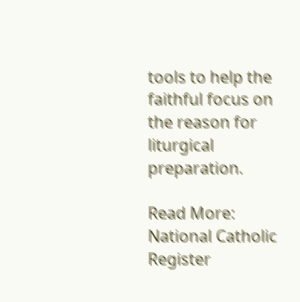tools to help the faithful focus on the reason for liturgical preparation.

Read More: National Catholic Register